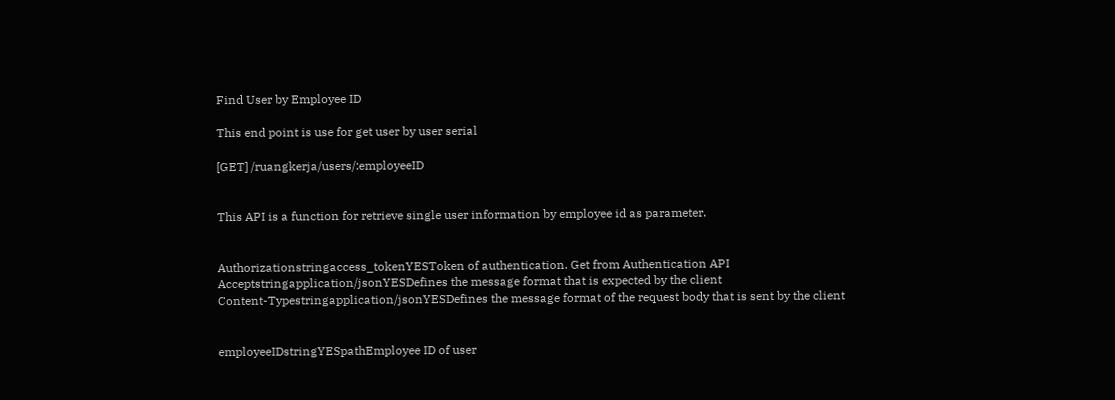Find User by Employee ID

This end point is use for get user by user serial

[GET] /ruangkerja/users/:employeeID


This API is a function for retrieve single user information by employee id as parameter.


Authorizationstringaccess_tokenYESToken of authentication. Get from Authentication API
Acceptstringapplication/jsonYESDefines the message format that is expected by the client
Content-Typestringapplication/jsonYESDefines the message format of the request body that is sent by the client


employeeIDstringYESpathEmployee ID of user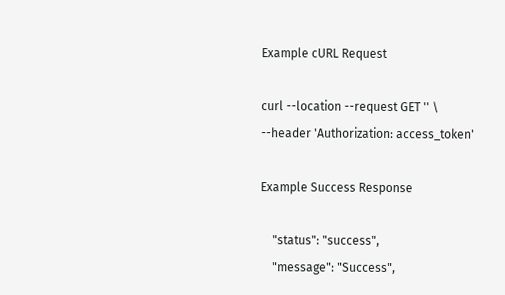Example cURL Request

curl --location --request GET '' \
--header 'Authorization: access_token'

Example Success Response

    "status": "success",
    "message": "Success",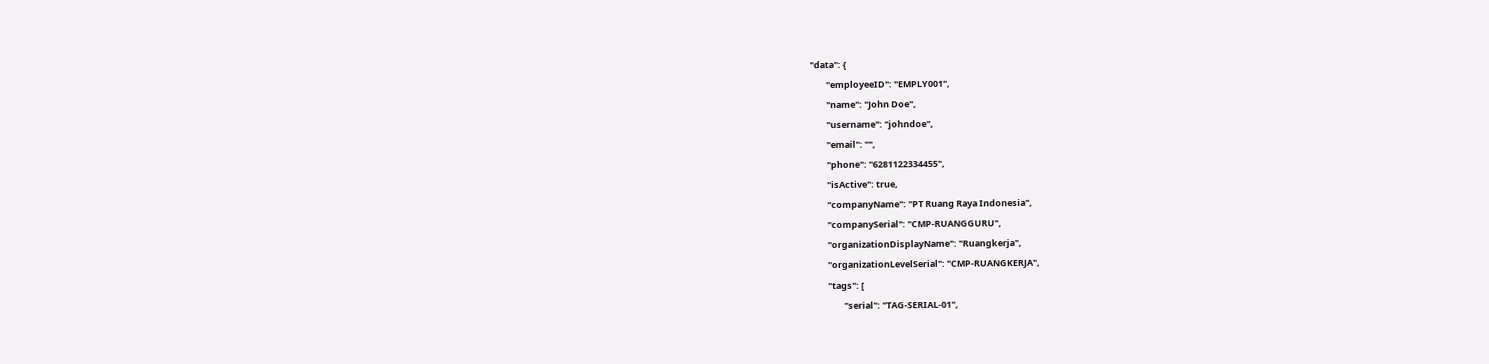"data": {
        "employeeID": "EMPLY001",
        "name": "John Doe",
        "username": "johndoe",
        "email": "",
        "phone": "6281122334455",
        "isActive": true,
        "companyName": "PT Ruang Raya Indonesia",
        "companySerial": "CMP-RUANGGURU",
        "organizationDisplayName": "Ruangkerja",
        "organizationLevelSerial": "CMP-RUANGKERJA",
        "tags": [
                "serial": "TAG-SERIAL-01",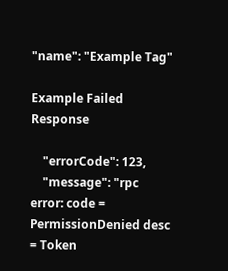"name": "Example Tag"

Example Failed Response

    "errorCode": 123,
    "message": "rpc error: code = PermissionDenied desc = Token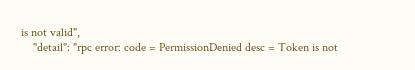is not valid",
    "detail": "rpc error: code = PermissionDenied desc = Token is not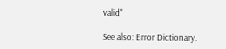valid"

See also: Error Dictionary.